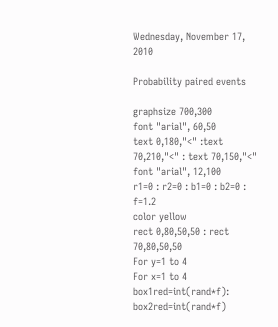Wednesday, November 17, 2010

Probability paired events

graphsize 700,300
font "arial", 60,50
text 0,180,"<" :text 70,210,"<" : text 70,150,"<"
font "arial", 12,100
r1=0 : r2=0 : b1=0 : b2=0 : f=1.2
color yellow
rect 0,80,50,50 : rect 70,80,50,50
For y=1 to 4
For x=1 to 4
box1red=int(rand*f): box2red=int(rand*f)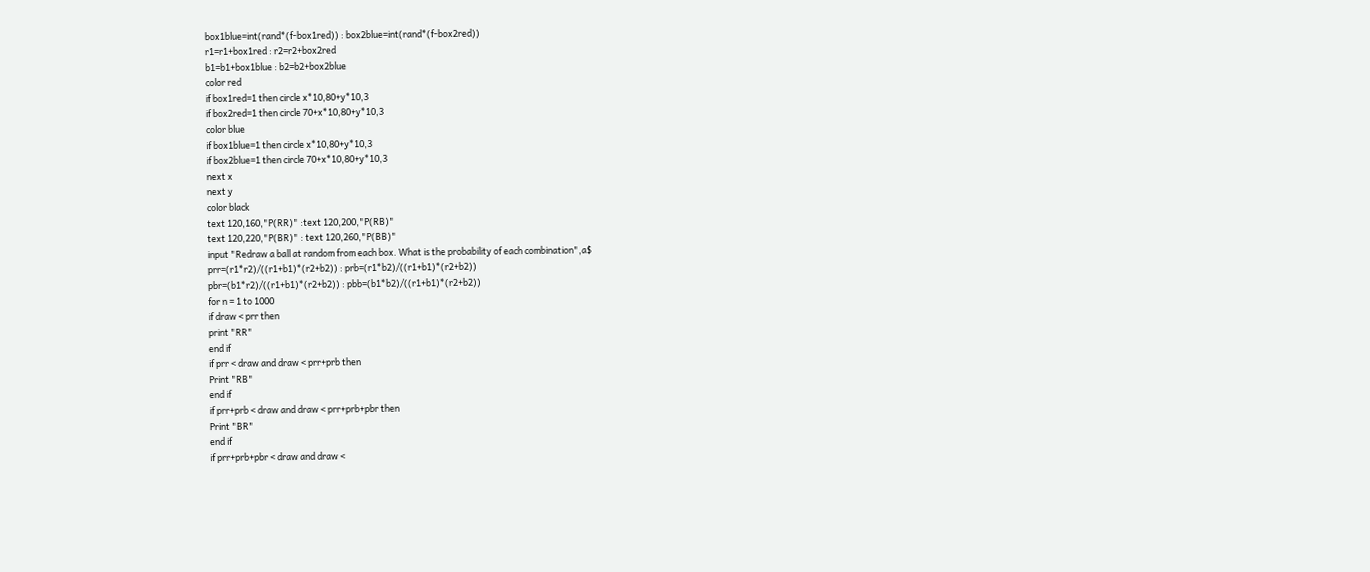box1blue=int(rand*(f-box1red)) : box2blue=int(rand*(f-box2red))
r1=r1+box1red : r2=r2+box2red
b1=b1+box1blue : b2=b2+box2blue
color red
if box1red=1 then circle x*10,80+y*10,3
if box2red=1 then circle 70+x*10,80+y*10,3
color blue
if box1blue=1 then circle x*10,80+y*10,3
if box2blue=1 then circle 70+x*10,80+y*10,3
next x
next y
color black
text 120,160,"P(RR)" :text 120,200,"P(RB)"
text 120,220,"P(BR)" : text 120,260,"P(BB)"
input "Redraw a ball at random from each box. What is the probability of each combination",a$
prr=(r1*r2)/((r1+b1)*(r2+b2)) : prb=(r1*b2)/((r1+b1)*(r2+b2))
pbr=(b1*r2)/((r1+b1)*(r2+b2)) : pbb=(b1*b2)/((r1+b1)*(r2+b2))
for n = 1 to 1000
if draw < prr then
print "RR"
end if
if prr < draw and draw < prr+prb then
Print "RB"
end if
if prr+prb < draw and draw < prr+prb+pbr then
Print "BR"
end if
if prr+prb+pbr < draw and draw <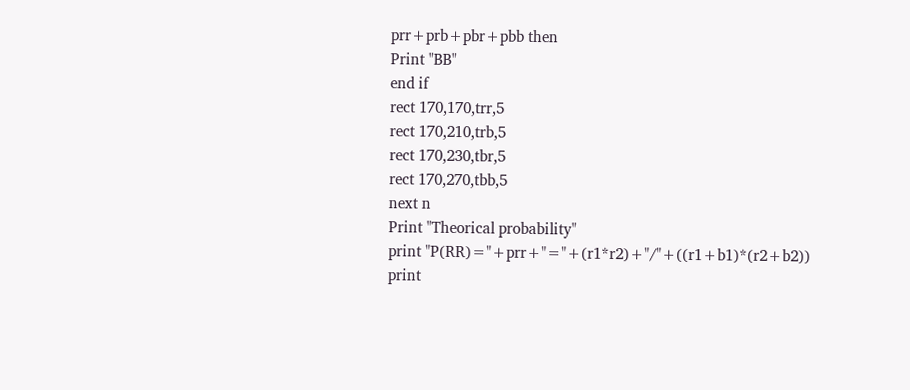prr+prb+pbr+pbb then
Print "BB"
end if
rect 170,170,trr,5
rect 170,210,trb,5
rect 170,230,tbr,5
rect 170,270,tbb,5
next n
Print "Theorical probability"
print "P(RR)="+prr+"="+(r1*r2)+"/"+((r1+b1)*(r2+b2))
print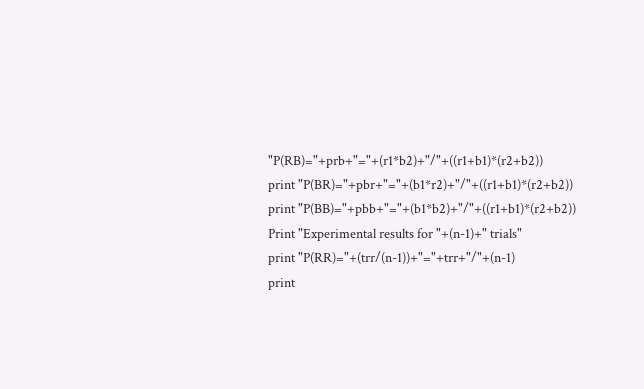"P(RB)="+prb+"="+(r1*b2)+"/"+((r1+b1)*(r2+b2))
print "P(BR)="+pbr+"="+(b1*r2)+"/"+((r1+b1)*(r2+b2))
print "P(BB)="+pbb+"="+(b1*b2)+"/"+((r1+b1)*(r2+b2))
Print "Experimental results for "+(n-1)+" trials"
print "P(RR)="+(trr/(n-1))+"="+trr+"/"+(n-1)
print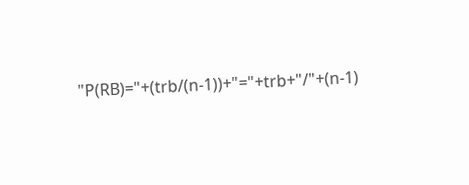"P(RB)="+(trb/(n-1))+"="+trb+"/"+(n-1)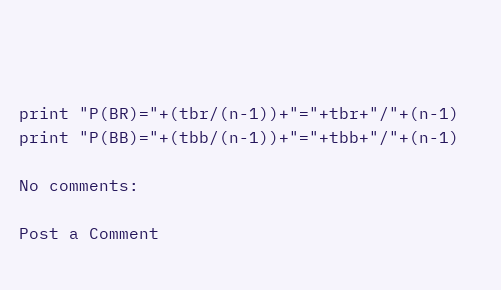print "P(BR)="+(tbr/(n-1))+"="+tbr+"/"+(n-1)
print "P(BB)="+(tbb/(n-1))+"="+tbb+"/"+(n-1)

No comments:

Post a Comment